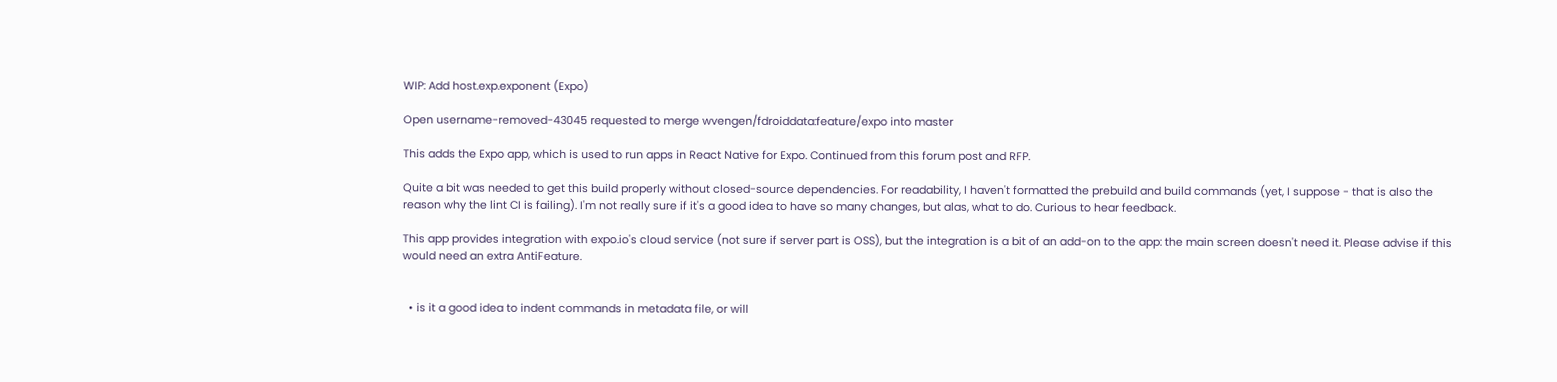WIP: Add host.exp.exponent (Expo)

Open username-removed-43045 requested to merge wvengen/fdroiddata:feature/expo into master

This adds the Expo app, which is used to run apps in React Native for Expo. Continued from this forum post and RFP.

Quite a bit was needed to get this build properly without closed-source dependencies. For readability, I haven't formatted the prebuild and build commands (yet, I suppose - that is also the reason why the lint CI is failing). I'm not really sure if it's a good idea to have so many changes, but alas, what to do. Curious to hear feedback.

This app provides integration with expo.io's cloud service (not sure if server part is OSS), but the integration is a bit of an add-on to the app: the main screen doesn't need it. Please advise if this would need an extra AntiFeature.


  • is it a good idea to indent commands in metadata file, or will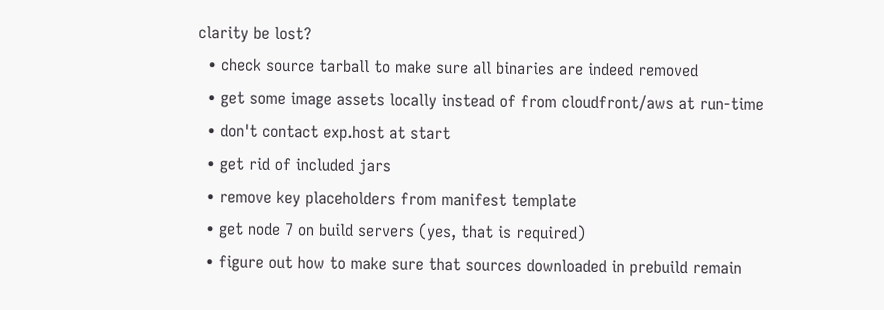clarity be lost?
  • check source tarball to make sure all binaries are indeed removed
  • get some image assets locally instead of from cloudfront/aws at run-time
  • don't contact exp.host at start
  • get rid of included jars
  • remove key placeholders from manifest template
  • get node 7 on build servers (yes, that is required)
  • figure out how to make sure that sources downloaded in prebuild remain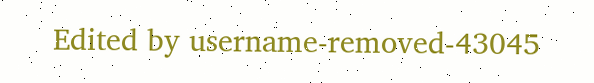Edited by username-removed-43045